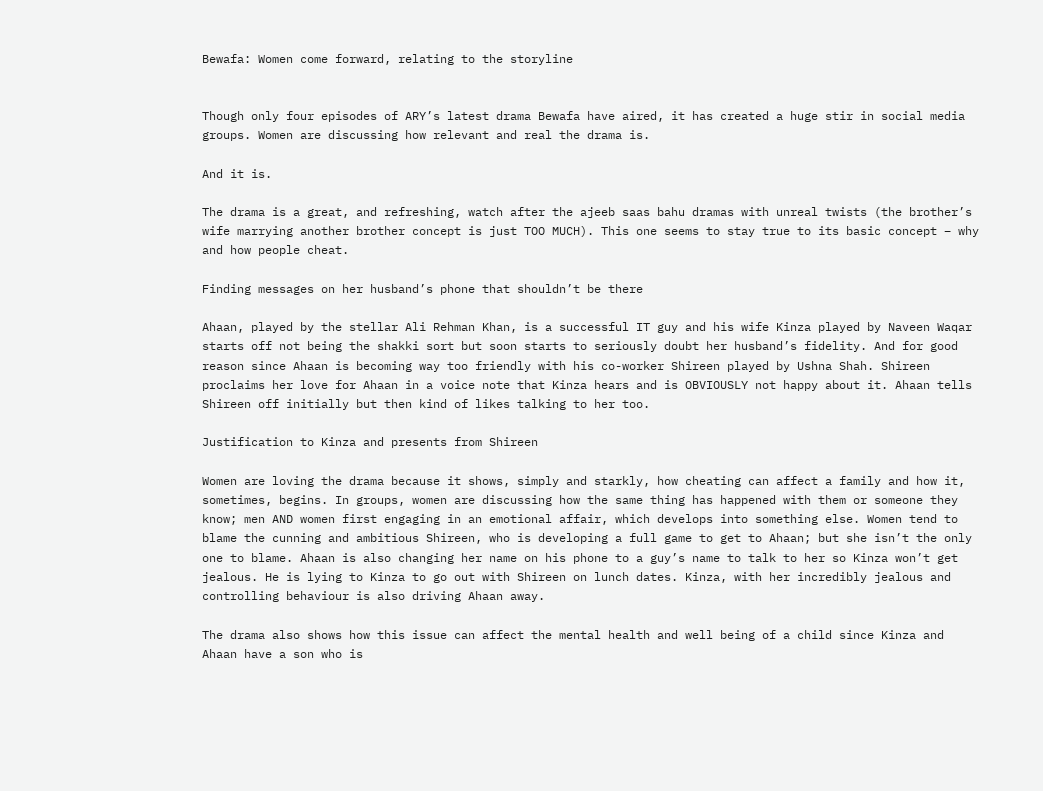Bewafa: Women come forward, relating to the storyline


Though only four episodes of ARY’s latest drama Bewafa have aired, it has created a huge stir in social media groups. Women are discussing how relevant and real the drama is.

And it is.

The drama is a great, and refreshing, watch after the ajeeb saas bahu dramas with unreal twists (the brother’s wife marrying another brother concept is just TOO MUCH). This one seems to stay true to its basic concept – why and how people cheat.

Finding messages on her husband’s phone that shouldn’t be there

Ahaan, played by the stellar Ali Rehman Khan, is a successful IT guy and his wife Kinza played by Naveen Waqar starts off not being the shakki sort but soon starts to seriously doubt her husband’s fidelity. And for good reason since Ahaan is becoming way too friendly with his co-worker Shireen played by Ushna Shah. Shireen proclaims her love for Ahaan in a voice note that Kinza hears and is OBVIOUSLY not happy about it. Ahaan tells Shireen off initially but then kind of likes talking to her too.

Justification to Kinza and presents from Shireen

Women are loving the drama because it shows, simply and starkly, how cheating can affect a family and how it, sometimes, begins. In groups, women are discussing how the same thing has happened with them or someone they know; men AND women first engaging in an emotional affair, which develops into something else. Women tend to blame the cunning and ambitious Shireen, who is developing a full game to get to Ahaan; but she isn’t the only one to blame. Ahaan is also changing her name on his phone to a guy’s name to talk to her so Kinza won’t get jealous. He is lying to Kinza to go out with Shireen on lunch dates. Kinza, with her incredibly jealous and controlling behaviour is also driving Ahaan away.

The drama also shows how this issue can affect the mental health and well being of a child since Kinza and Ahaan have a son who is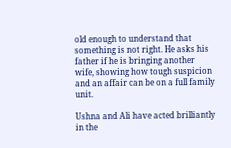old enough to understand that something is not right. He asks his father if he is bringing another wife, showing how tough suspicion and an affair can be on a full family unit.

Ushna and Ali have acted brilliantly in the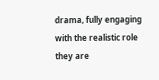drama, fully engaging with the realistic role they are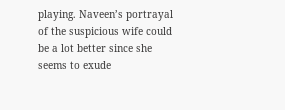playing. Naveen’s portrayal of the suspicious wife could be a lot better since she seems to exude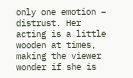only one emotion – distrust. Her acting is a little wooden at times, making the viewer wonder if she is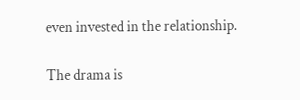even invested in the relationship.

The drama is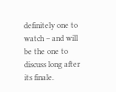definitely one to watch – and will be the one to discuss long after its finale.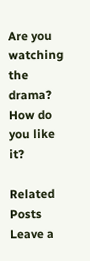Are you watching the drama? How do you like it?

Related Posts
Leave a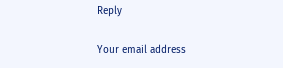Reply

Your email address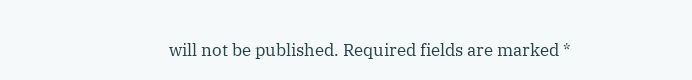will not be published. Required fields are marked *